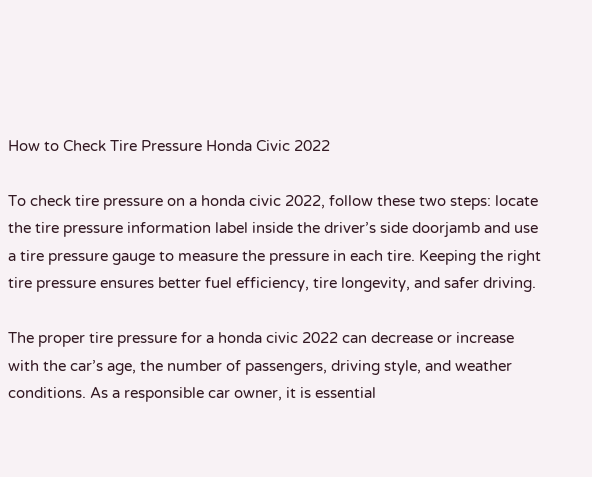How to Check Tire Pressure Honda Civic 2022

To check tire pressure on a honda civic 2022, follow these two steps: locate the tire pressure information label inside the driver’s side doorjamb and use a tire pressure gauge to measure the pressure in each tire. Keeping the right tire pressure ensures better fuel efficiency, tire longevity, and safer driving.

The proper tire pressure for a honda civic 2022 can decrease or increase with the car’s age, the number of passengers, driving style, and weather conditions. As a responsible car owner, it is essential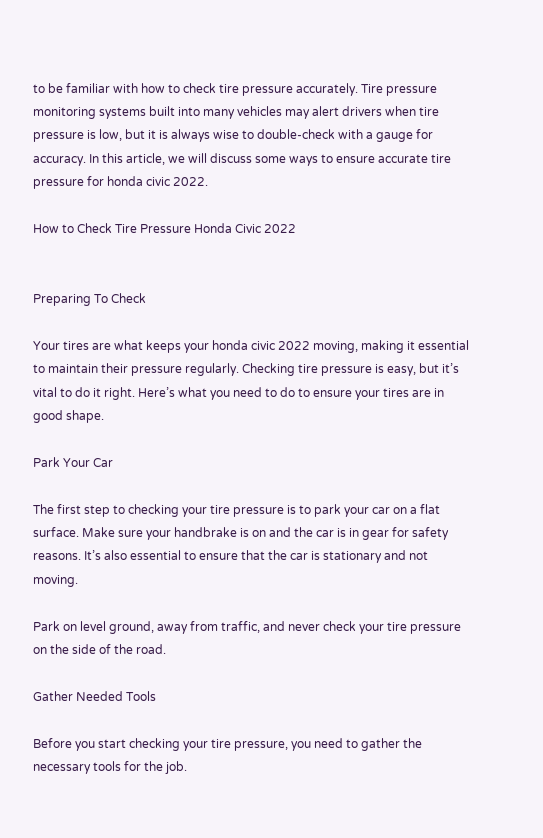to be familiar with how to check tire pressure accurately. Tire pressure monitoring systems built into many vehicles may alert drivers when tire pressure is low, but it is always wise to double-check with a gauge for accuracy. In this article, we will discuss some ways to ensure accurate tire pressure for honda civic 2022.

How to Check Tire Pressure Honda Civic 2022


Preparing To Check

Your tires are what keeps your honda civic 2022 moving, making it essential to maintain their pressure regularly. Checking tire pressure is easy, but it’s vital to do it right. Here’s what you need to do to ensure your tires are in good shape.

Park Your Car

The first step to checking your tire pressure is to park your car on a flat surface. Make sure your handbrake is on and the car is in gear for safety reasons. It’s also essential to ensure that the car is stationary and not moving.

Park on level ground, away from traffic, and never check your tire pressure on the side of the road.

Gather Needed Tools

Before you start checking your tire pressure, you need to gather the necessary tools for the job.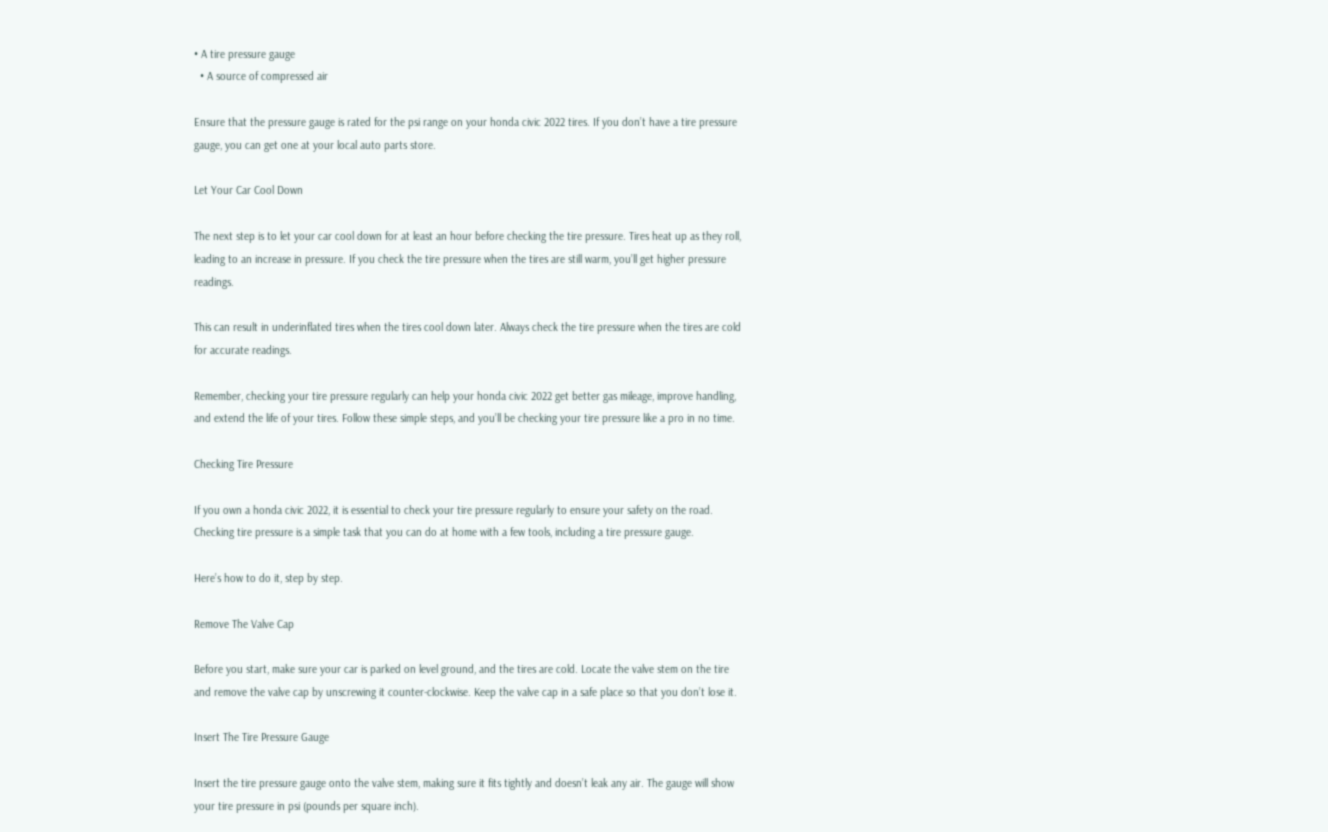• A tire pressure gauge
  • A source of compressed air

Ensure that the pressure gauge is rated for the psi range on your honda civic 2022 tires. If you don’t have a tire pressure gauge, you can get one at your local auto parts store.

Let Your Car Cool Down

The next step is to let your car cool down for at least an hour before checking the tire pressure. Tires heat up as they roll, leading to an increase in pressure. If you check the tire pressure when the tires are still warm, you’ll get higher pressure readings.

This can result in underinflated tires when the tires cool down later. Always check the tire pressure when the tires are cold for accurate readings.

Remember, checking your tire pressure regularly can help your honda civic 2022 get better gas mileage, improve handling, and extend the life of your tires. Follow these simple steps, and you’ll be checking your tire pressure like a pro in no time.

Checking Tire Pressure

If you own a honda civic 2022, it is essential to check your tire pressure regularly to ensure your safety on the road. Checking tire pressure is a simple task that you can do at home with a few tools, including a tire pressure gauge.

Here’s how to do it, step by step.

Remove The Valve Cap

Before you start, make sure your car is parked on level ground, and the tires are cold. Locate the valve stem on the tire and remove the valve cap by unscrewing it counter-clockwise. Keep the valve cap in a safe place so that you don’t lose it.

Insert The Tire Pressure Gauge

Insert the tire pressure gauge onto the valve stem, making sure it fits tightly and doesn’t leak any air. The gauge will show your tire pressure in psi (pounds per square inch).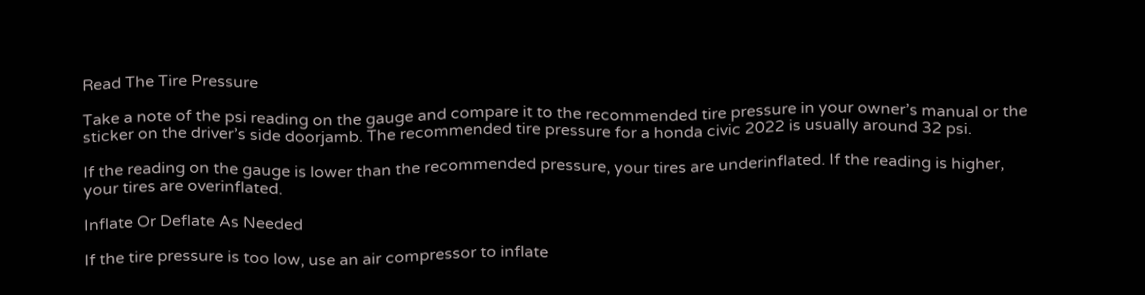Read The Tire Pressure

Take a note of the psi reading on the gauge and compare it to the recommended tire pressure in your owner’s manual or the sticker on the driver’s side doorjamb. The recommended tire pressure for a honda civic 2022 is usually around 32 psi.

If the reading on the gauge is lower than the recommended pressure, your tires are underinflated. If the reading is higher, your tires are overinflated.

Inflate Or Deflate As Needed

If the tire pressure is too low, use an air compressor to inflate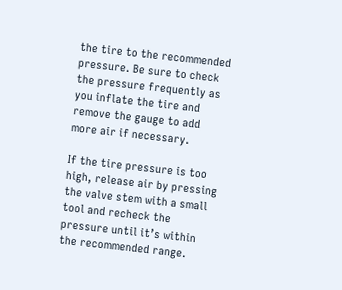the tire to the recommended pressure. Be sure to check the pressure frequently as you inflate the tire and remove the gauge to add more air if necessary.

If the tire pressure is too high, release air by pressing the valve stem with a small tool and recheck the pressure until it’s within the recommended range.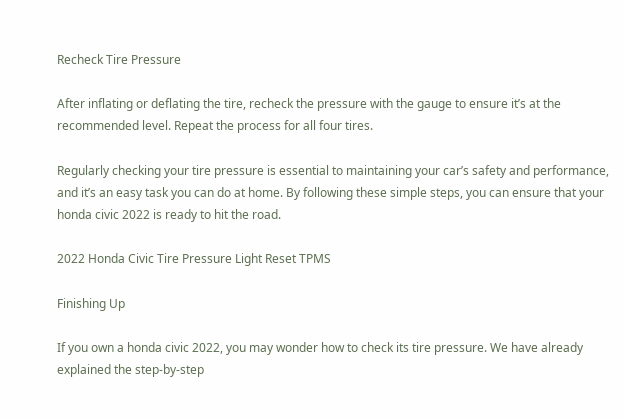Recheck Tire Pressure

After inflating or deflating the tire, recheck the pressure with the gauge to ensure it’s at the recommended level. Repeat the process for all four tires.

Regularly checking your tire pressure is essential to maintaining your car’s safety and performance, and it’s an easy task you can do at home. By following these simple steps, you can ensure that your honda civic 2022 is ready to hit the road.

2022 Honda Civic Tire Pressure Light Reset TPMS

Finishing Up

If you own a honda civic 2022, you may wonder how to check its tire pressure. We have already explained the step-by-step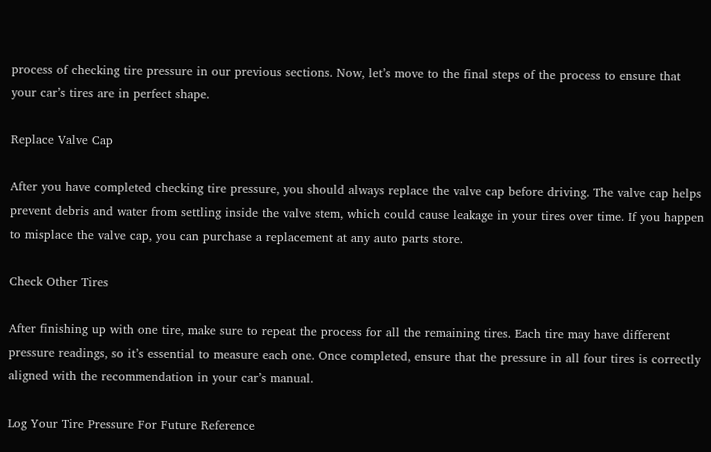process of checking tire pressure in our previous sections. Now, let’s move to the final steps of the process to ensure that your car’s tires are in perfect shape.

Replace Valve Cap

After you have completed checking tire pressure, you should always replace the valve cap before driving. The valve cap helps prevent debris and water from settling inside the valve stem, which could cause leakage in your tires over time. If you happen to misplace the valve cap, you can purchase a replacement at any auto parts store.

Check Other Tires

After finishing up with one tire, make sure to repeat the process for all the remaining tires. Each tire may have different pressure readings, so it’s essential to measure each one. Once completed, ensure that the pressure in all four tires is correctly aligned with the recommendation in your car’s manual.

Log Your Tire Pressure For Future Reference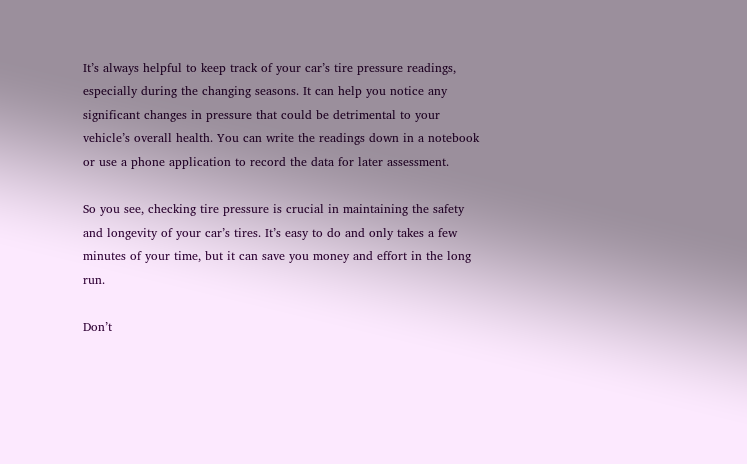It’s always helpful to keep track of your car’s tire pressure readings, especially during the changing seasons. It can help you notice any significant changes in pressure that could be detrimental to your vehicle’s overall health. You can write the readings down in a notebook or use a phone application to record the data for later assessment.

So you see, checking tire pressure is crucial in maintaining the safety and longevity of your car’s tires. It’s easy to do and only takes a few minutes of your time, but it can save you money and effort in the long run.

Don’t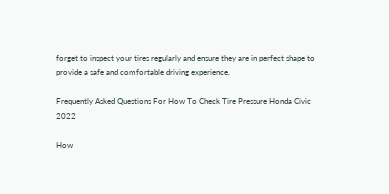forget to inspect your tires regularly and ensure they are in perfect shape to provide a safe and comfortable driving experience.

Frequently Asked Questions For How To Check Tire Pressure Honda Civic 2022

How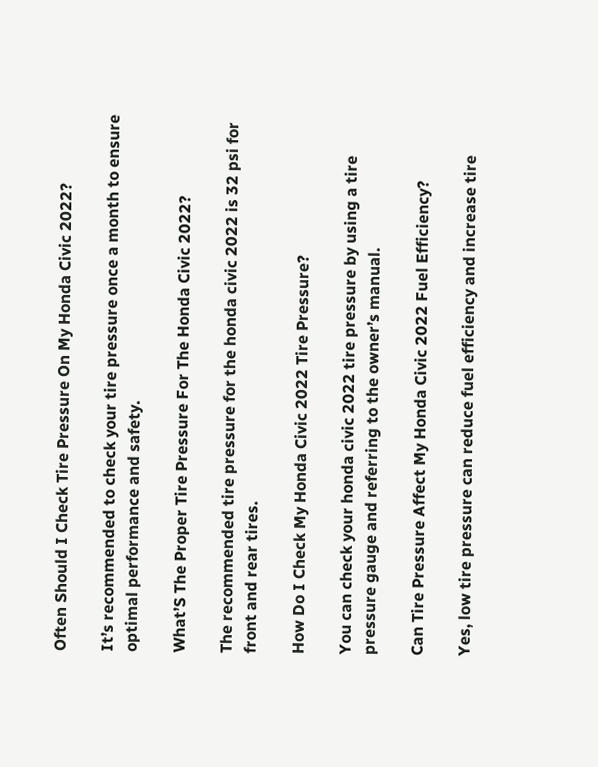Often Should I Check Tire Pressure On My Honda Civic 2022?

It’s recommended to check your tire pressure once a month to ensure optimal performance and safety.

What’S The Proper Tire Pressure For The Honda Civic 2022?

The recommended tire pressure for the honda civic 2022 is 32 psi for front and rear tires.

How Do I Check My Honda Civic 2022 Tire Pressure?

You can check your honda civic 2022 tire pressure by using a tire pressure gauge and referring to the owner’s manual.

Can Tire Pressure Affect My Honda Civic 2022 Fuel Efficiency?

Yes, low tire pressure can reduce fuel efficiency and increase tire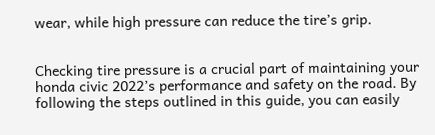wear, while high pressure can reduce the tire’s grip.


Checking tire pressure is a crucial part of maintaining your honda civic 2022’s performance and safety on the road. By following the steps outlined in this guide, you can easily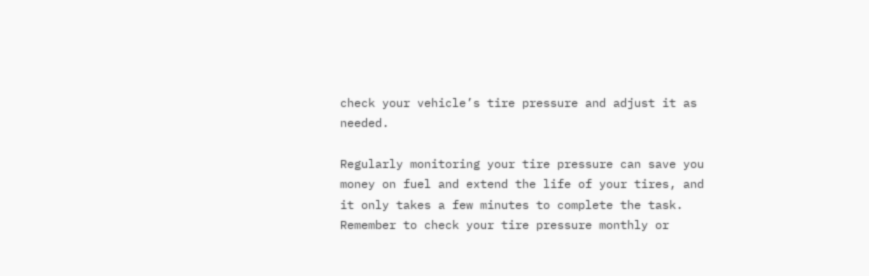check your vehicle’s tire pressure and adjust it as needed.

Regularly monitoring your tire pressure can save you money on fuel and extend the life of your tires, and it only takes a few minutes to complete the task. Remember to check your tire pressure monthly or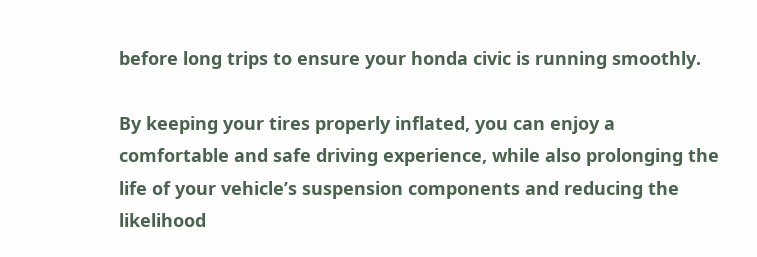before long trips to ensure your honda civic is running smoothly.

By keeping your tires properly inflated, you can enjoy a comfortable and safe driving experience, while also prolonging the life of your vehicle’s suspension components and reducing the likelihood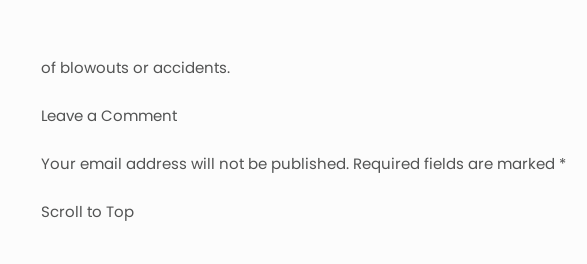of blowouts or accidents.

Leave a Comment

Your email address will not be published. Required fields are marked *

Scroll to Top